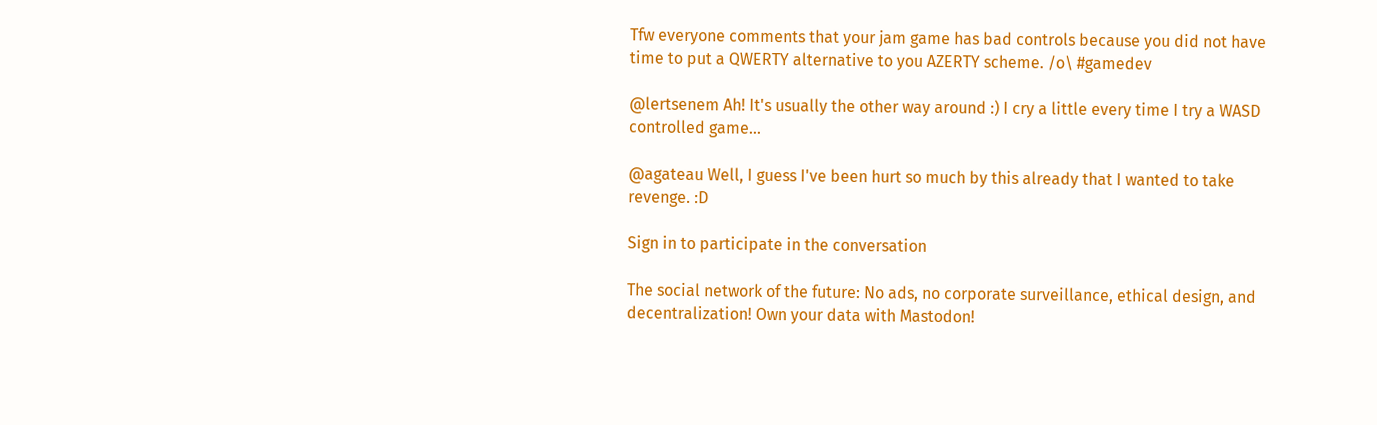Tfw everyone comments that your jam game has bad controls because you did not have time to put a QWERTY alternative to you AZERTY scheme. /o\ #gamedev

@lertsenem Ah! It's usually the other way around :) I cry a little every time I try a WASD controlled game...

@agateau Well, I guess I've been hurt so much by this already that I wanted to take revenge. :D

Sign in to participate in the conversation

The social network of the future: No ads, no corporate surveillance, ethical design, and decentralization! Own your data with Mastodon!